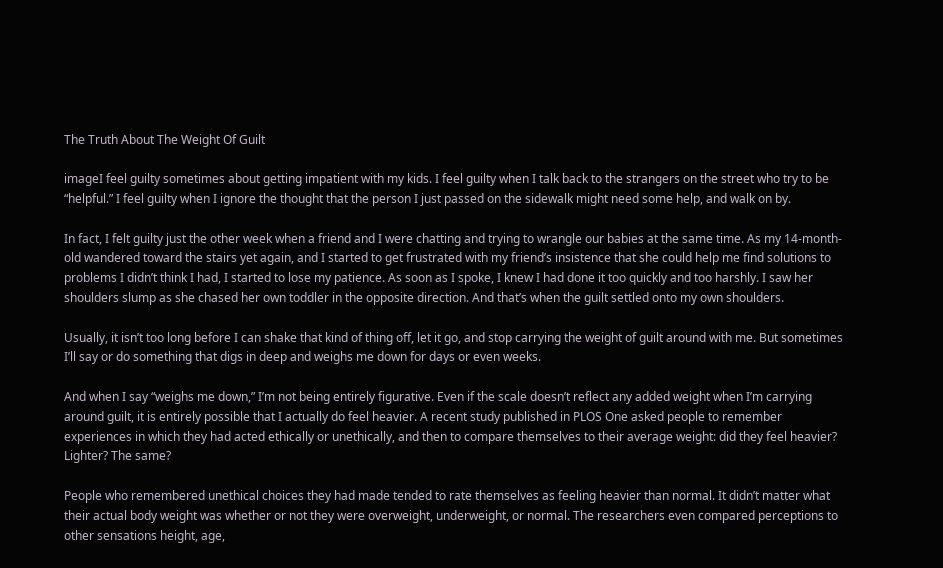The Truth About The Weight Of Guilt

imageI feel guilty sometimes about getting impatient with my kids. I feel guilty when I talk back to the strangers on the street who try to be “helpful.” I feel guilty when I ignore the thought that the person I just passed on the sidewalk might need some help, and walk on by.

In fact, I felt guilty just the other week when a friend and I were chatting and trying to wrangle our babies at the same time. As my 14-month-old wandered toward the stairs yet again, and I started to get frustrated with my friend’s insistence that she could help me find solutions to problems I didn’t think I had, I started to lose my patience. As soon as I spoke, I knew I had done it too quickly and too harshly. I saw her shoulders slump as she chased her own toddler in the opposite direction. And that’s when the guilt settled onto my own shoulders.

Usually, it isn’t too long before I can shake that kind of thing off, let it go, and stop carrying the weight of guilt around with me. But sometimes I’ll say or do something that digs in deep and weighs me down for days or even weeks.

And when I say “weighs me down,” I’m not being entirely figurative. Even if the scale doesn’t reflect any added weight when I’m carrying around guilt, it is entirely possible that I actually do feel heavier. A recent study published in PLOS One asked people to remember experiences in which they had acted ethically or unethically, and then to compare themselves to their average weight: did they feel heavier? Lighter? The same?

People who remembered unethical choices they had made tended to rate themselves as feeling heavier than normal. It didn’t matter what their actual body weight was whether or not they were overweight, underweight, or normal. The researchers even compared perceptions to other sensations height, age,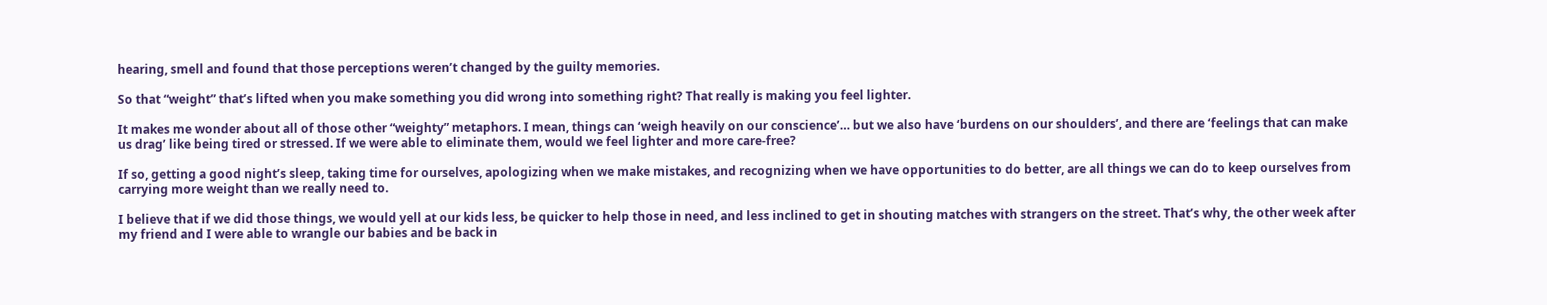hearing, smell and found that those perceptions weren’t changed by the guilty memories.

So that “weight” that’s lifted when you make something you did wrong into something right? That really is making you feel lighter.

It makes me wonder about all of those other “weighty” metaphors. I mean, things can ‘weigh heavily on our conscience’… but we also have ‘burdens on our shoulders’, and there are ‘feelings that can make us drag’ like being tired or stressed. If we were able to eliminate them, would we feel lighter and more care-free?

If so, getting a good night’s sleep, taking time for ourselves, apologizing when we make mistakes, and recognizing when we have opportunities to do better, are all things we can do to keep ourselves from carrying more weight than we really need to.

I believe that if we did those things, we would yell at our kids less, be quicker to help those in need, and less inclined to get in shouting matches with strangers on the street. That’s why, the other week after my friend and I were able to wrangle our babies and be back in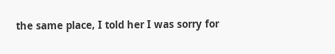the same place, I told her I was sorry for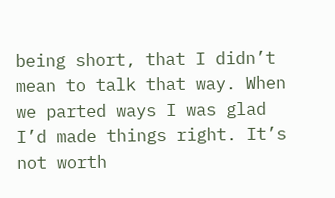being short, that I didn’t mean to talk that way. When we parted ways I was glad I’d made things right. It’s not worth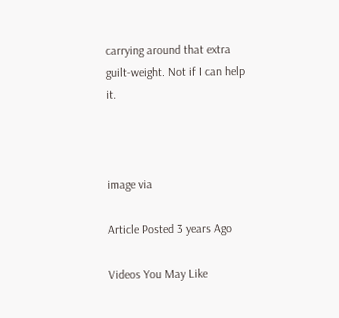carrying around that extra guilt-weight. Not if I can help it.



image via

Article Posted 3 years Ago

Videos You May Like